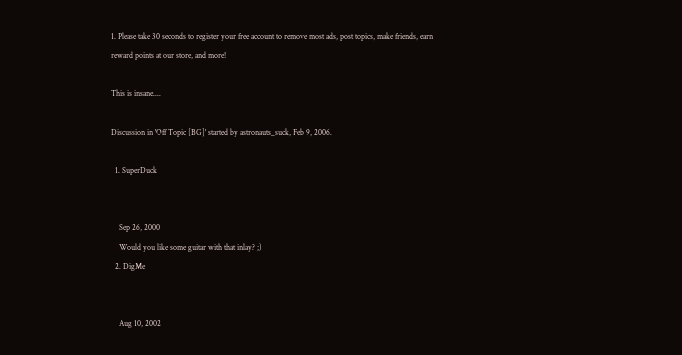1. Please take 30 seconds to register your free account to remove most ads, post topics, make friends, earn reward points at our store, and more!

This is insane....

Discussion in 'Off Topic [BG]' started by astronauts_suck, Feb 9, 2006.

  1. SuperDuck


    Sep 26, 2000
    Would you like some guitar with that inlay? ;)
  2. DigMe


    Aug 10, 2002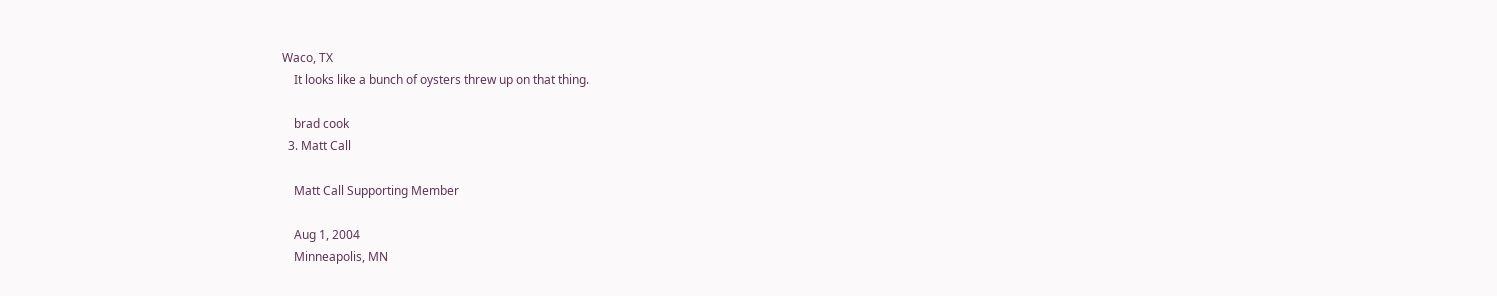Waco, TX
    It looks like a bunch of oysters threw up on that thing.

    brad cook
  3. Matt Call

    Matt Call Supporting Member

    Aug 1, 2004
    Minneapolis, MN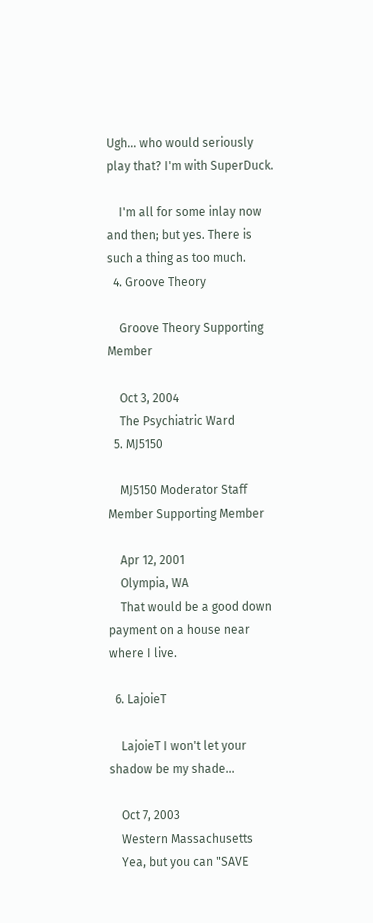Ugh... who would seriously play that? I'm with SuperDuck.

    I'm all for some inlay now and then; but yes. There is such a thing as too much.
  4. Groove Theory

    Groove Theory Supporting Member

    Oct 3, 2004
    The Psychiatric Ward
  5. MJ5150

    MJ5150 Moderator Staff Member Supporting Member

    Apr 12, 2001
    Olympia, WA
    That would be a good down payment on a house near where I live.

  6. LajoieT

    LajoieT I won't let your shadow be my shade...

    Oct 7, 2003
    Western Massachusetts
    Yea, but you can "SAVE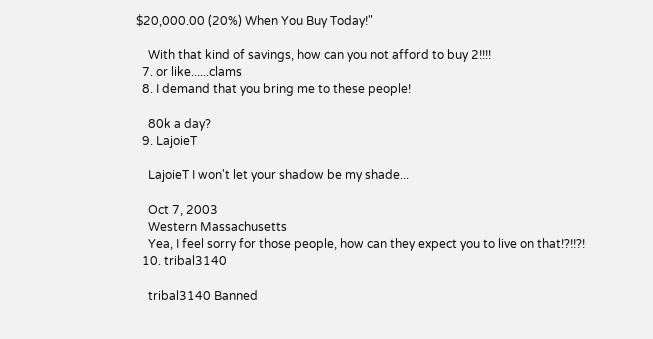$20,000.00 (20%) When You Buy Today!"

    With that kind of savings, how can you not afford to buy 2!!!!
  7. or like......clams
  8. I demand that you bring me to these people!

    80k a day?
  9. LajoieT

    LajoieT I won't let your shadow be my shade...

    Oct 7, 2003
    Western Massachusetts
    Yea, I feel sorry for those people, how can they expect you to live on that!?!!?!
  10. tribal3140

    tribal3140 Banned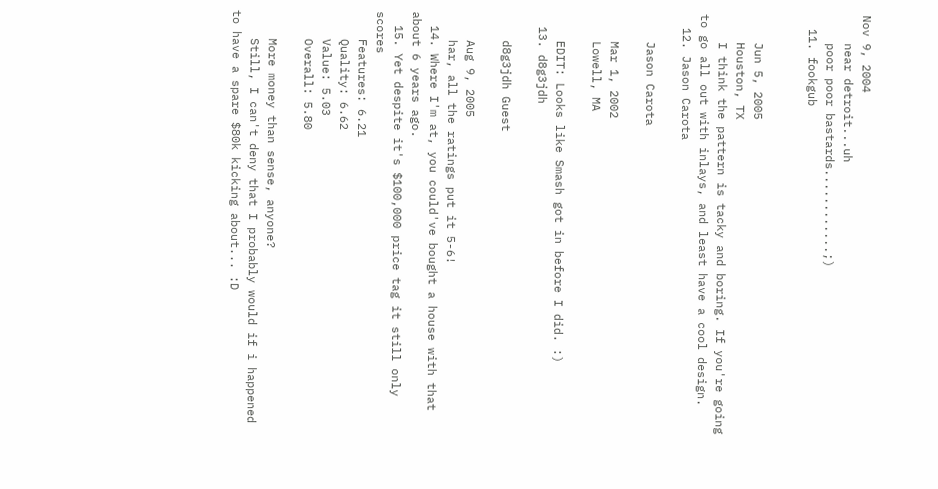Nov 9, 2004
    near detroit...uh
    poor poor bastards............;)
  11. fookgub


    Jun 5, 2005
    Houston, TX
    I think the pattern is tacky and boring. If you're going to go all out with inlays, and least have a cool design.
  12. Jason Carota

    Jason Carota

    Mar 1, 2002
    Lowell, MA

    EDIT: Looks like Smash got in before I did. :)
  13. d8g3jdh

    d8g3jdh Guest

    Aug 9, 2005
    har, all the ratings put it 5-6!
  14. Where I'm at, you could've bought a house with that about 6 years ago.
  15. Yet despite it's $100,000 price tag it still only scores
    Features: 6.21
    Quality: 6.62
    Value: 5.03
    Overall: 5.80

    More money than sense, anyone?
    Still, I can't deny that I probably would if i happened to have a spare $80k kicking about... :D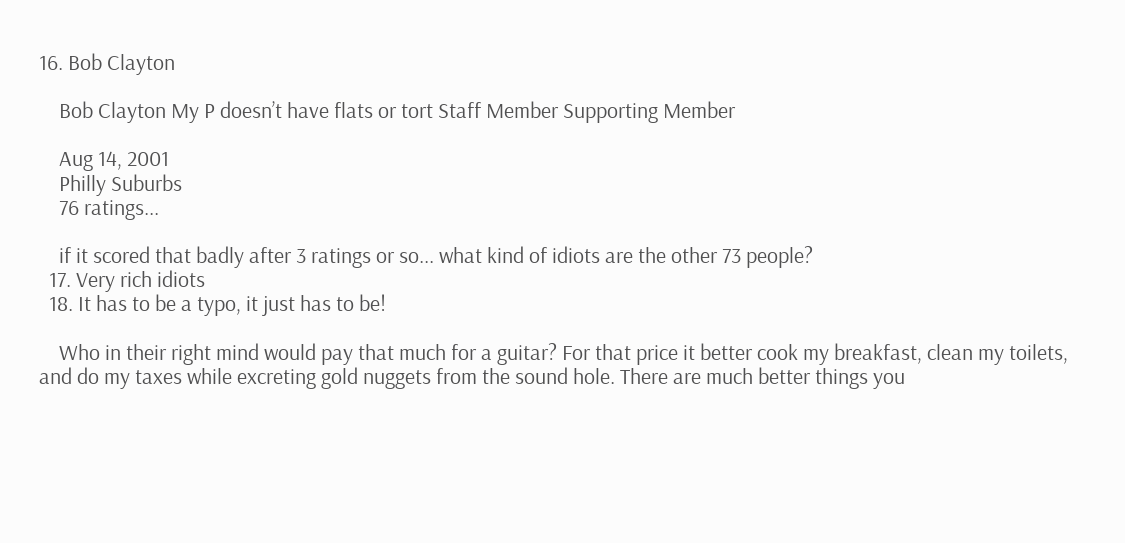16. Bob Clayton

    Bob Clayton My P doesn’t have flats or tort Staff Member Supporting Member

    Aug 14, 2001
    Philly Suburbs
    76 ratings...

    if it scored that badly after 3 ratings or so... what kind of idiots are the other 73 people?
  17. Very rich idiots
  18. It has to be a typo, it just has to be!

    Who in their right mind would pay that much for a guitar? For that price it better cook my breakfast, clean my toilets, and do my taxes while excreting gold nuggets from the sound hole. There are much better things you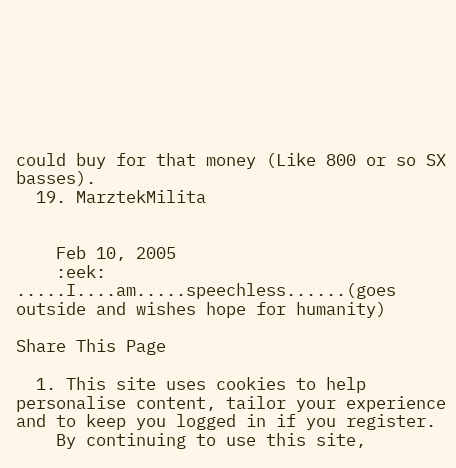could buy for that money (Like 800 or so SX basses).
  19. MarztekMilita


    Feb 10, 2005
    :eek: .....I....am.....speechless......(goes outside and wishes hope for humanity)

Share This Page

  1. This site uses cookies to help personalise content, tailor your experience and to keep you logged in if you register.
    By continuing to use this site,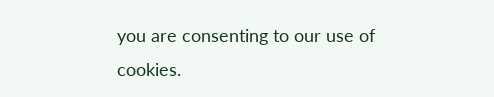you are consenting to our use of cookies.